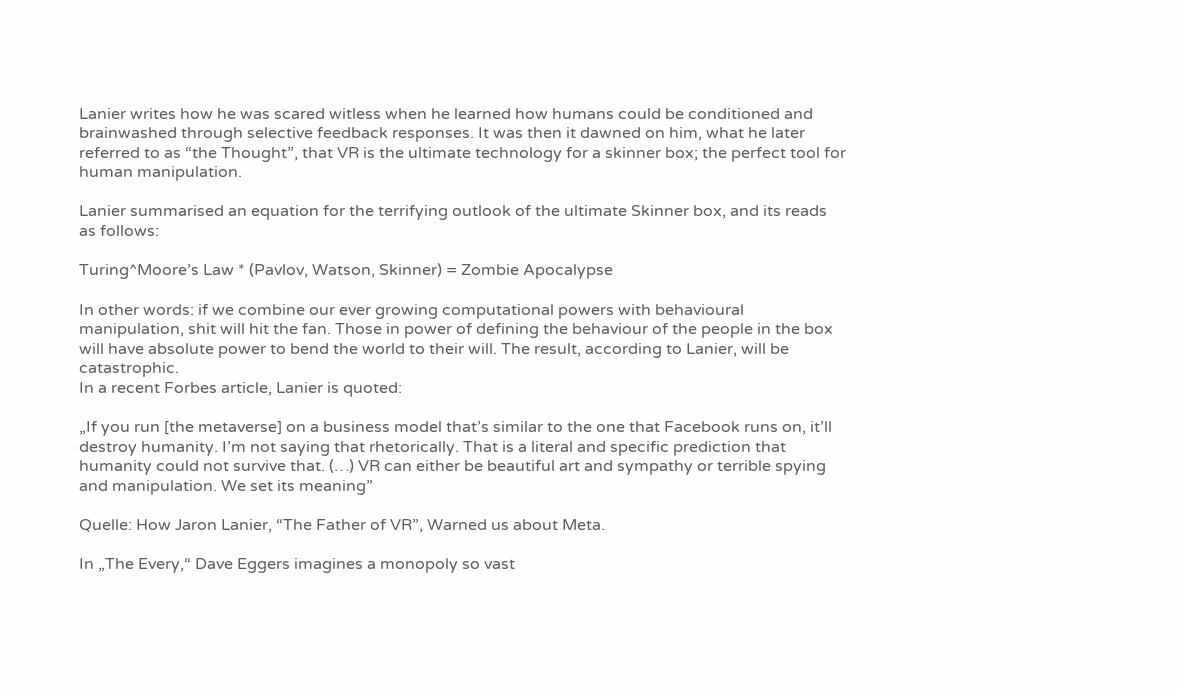Lanier writes how he was scared witless when he learned how humans could be conditioned and brainwashed through selective feedback responses. It was then it dawned on him, what he later referred to as “the Thought”, that VR is the ultimate technology for a skinner box; the perfect tool for human manipulation.

Lanier summarised an equation for the terrifying outlook of the ultimate Skinner box, and its reads as follows:

Turing^Moore’s Law * (Pavlov, Watson, Skinner) = Zombie Apocalypse

In other words: if we combine our ever growing computational powers with behavioural manipulation, shit will hit the fan. Those in power of defining the behaviour of the people in the box will have absolute power to bend the world to their will. The result, according to Lanier, will be catastrophic.
In a recent Forbes article, Lanier is quoted:

„If you run [the metaverse] on a business model that’s similar to the one that Facebook runs on, it’ll destroy humanity. I’m not saying that rhetorically. That is a literal and specific prediction that humanity could not survive that. (…) VR can either be beautiful art and sympathy or terrible spying and manipulation. We set its meaning”

Quelle: How Jaron Lanier, “The Father of VR”, Warned us about Meta.

In „The Every,“ Dave Eggers imagines a monopoly so vast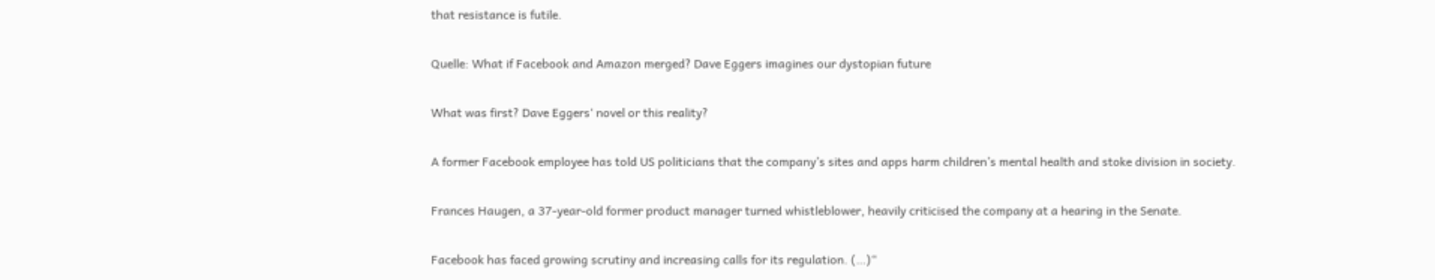that resistance is futile.

Quelle: What if Facebook and Amazon merged? Dave Eggers imagines our dystopian future

What was first? Dave Eggers‘ novel or this reality?

A former Facebook employee has told US politicians that the company’s sites and apps harm children’s mental health and stoke division in society.

Frances Haugen, a 37-year-old former product manager turned whistleblower, heavily criticised the company at a hearing in the Senate.

Facebook has faced growing scrutiny and increasing calls for its regulation. (…)“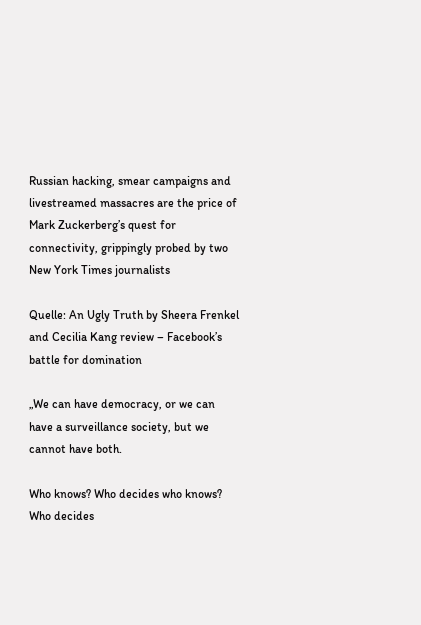Russian hacking, smear campaigns and livestreamed massacres are the price of Mark Zuckerberg’s quest for connectivity, grippingly probed by two New York Times journalists

Quelle: An Ugly Truth by Sheera Frenkel and Cecilia Kang review – Facebook’s battle for domination

„We can have democracy, or we can have a surveillance society, but we cannot have both.

Who knows? Who decides who knows? Who decides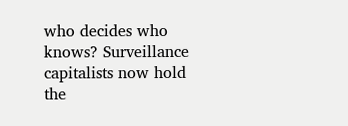who decides who knows? Surveillance capitalists now hold the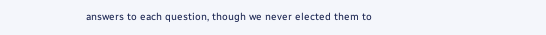answers to each question, though we never elected them to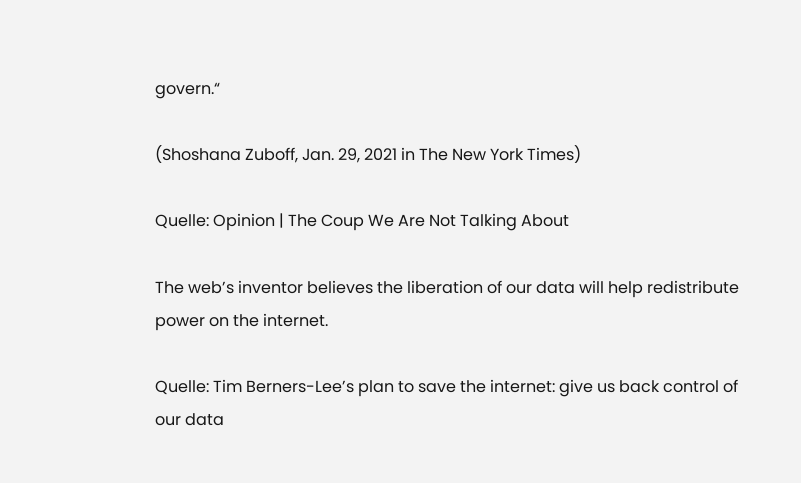govern.“

(Shoshana Zuboff, Jan. 29, 2021 in The New York Times)

Quelle: Opinion | The Coup We Are Not Talking About

The web’s inventor believes the liberation of our data will help redistribute power on the internet.

Quelle: Tim Berners-Lee’s plan to save the internet: give us back control of our data